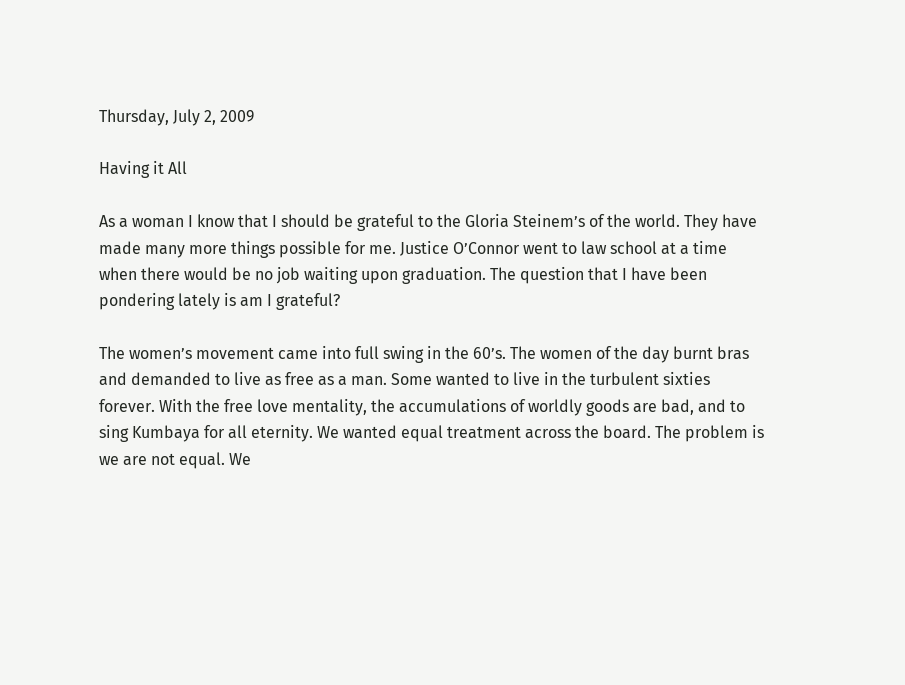Thursday, July 2, 2009

Having it All

As a woman I know that I should be grateful to the Gloria Steinem’s of the world. They have made many more things possible for me. Justice O’Connor went to law school at a time when there would be no job waiting upon graduation. The question that I have been pondering lately is am I grateful?

The women’s movement came into full swing in the 60’s. The women of the day burnt bras and demanded to live as free as a man. Some wanted to live in the turbulent sixties forever. With the free love mentality, the accumulations of worldly goods are bad, and to sing Kumbaya for all eternity. We wanted equal treatment across the board. The problem is we are not equal. We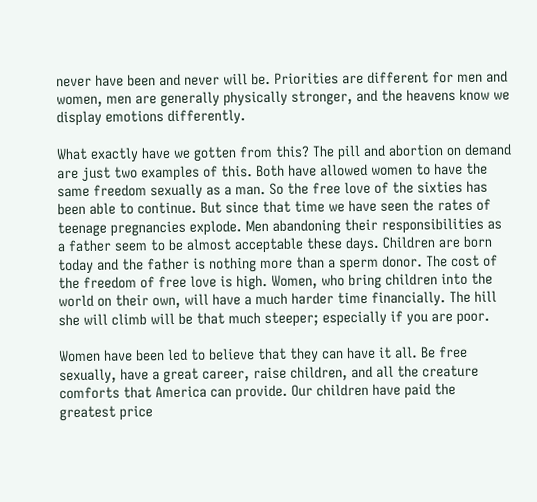never have been and never will be. Priorities are different for men and women, men are generally physically stronger, and the heavens know we display emotions differently.

What exactly have we gotten from this? The pill and abortion on demand are just two examples of this. Both have allowed women to have the same freedom sexually as a man. So the free love of the sixties has been able to continue. But since that time we have seen the rates of teenage pregnancies explode. Men abandoning their responsibilities as a father seem to be almost acceptable these days. Children are born today and the father is nothing more than a sperm donor. The cost of the freedom of free love is high. Women, who bring children into the world on their own, will have a much harder time financially. The hill she will climb will be that much steeper; especially if you are poor.

Women have been led to believe that they can have it all. Be free sexually, have a great career, raise children, and all the creature comforts that America can provide. Our children have paid the greatest price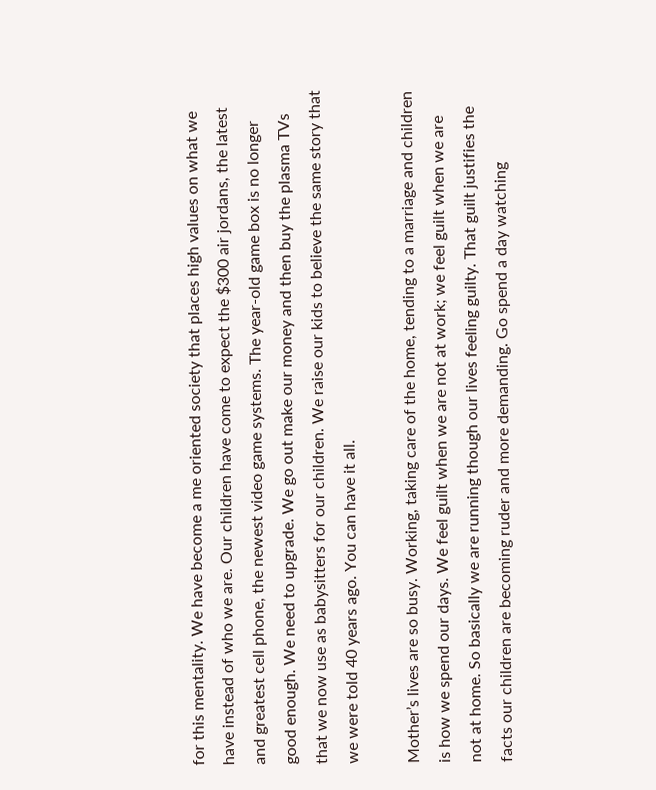for this mentality. We have become a me oriented society that places high values on what we have instead of who we are. Our children have come to expect the $300 air jordans, the latest and greatest cell phone, the newest video game systems. The year-old game box is no longer good enough. We need to upgrade. We go out make our money and then buy the plasma TVs that we now use as babysitters for our children. We raise our kids to believe the same story that we were told 40 years ago. You can have it all.

Mother’s lives are so busy. Working, taking care of the home, tending to a marriage and children is how we spend our days. We feel guilt when we are not at work; we feel guilt when we are not at home. So basically we are running though our lives feeling guilty. That guilt justifies the facts our children are becoming ruder and more demanding. Go spend a day watching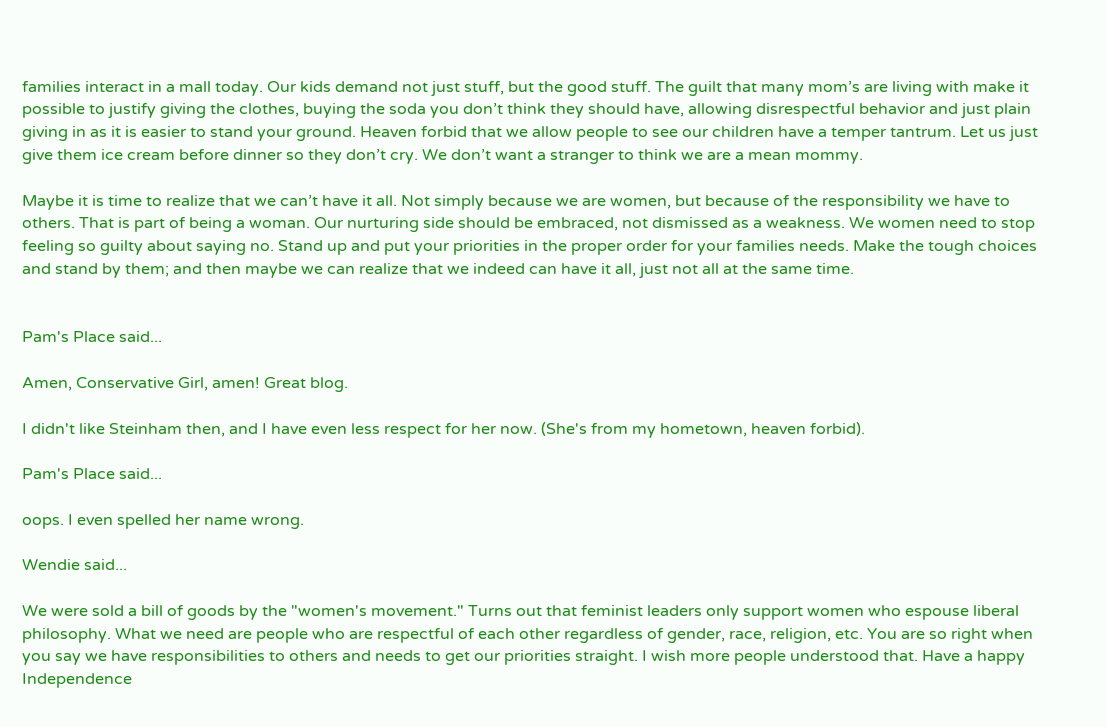families interact in a mall today. Our kids demand not just stuff, but the good stuff. The guilt that many mom’s are living with make it possible to justify giving the clothes, buying the soda you don’t think they should have, allowing disrespectful behavior and just plain giving in as it is easier to stand your ground. Heaven forbid that we allow people to see our children have a temper tantrum. Let us just give them ice cream before dinner so they don’t cry. We don’t want a stranger to think we are a mean mommy.

Maybe it is time to realize that we can’t have it all. Not simply because we are women, but because of the responsibility we have to others. That is part of being a woman. Our nurturing side should be embraced, not dismissed as a weakness. We women need to stop feeling so guilty about saying no. Stand up and put your priorities in the proper order for your families needs. Make the tough choices and stand by them; and then maybe we can realize that we indeed can have it all, just not all at the same time.


Pam's Place said...

Amen, Conservative Girl, amen! Great blog.

I didn't like Steinham then, and I have even less respect for her now. (She's from my hometown, heaven forbid).

Pam's Place said...

oops. I even spelled her name wrong.

Wendie said...

We were sold a bill of goods by the "women's movement." Turns out that feminist leaders only support women who espouse liberal philosophy. What we need are people who are respectful of each other regardless of gender, race, religion, etc. You are so right when you say we have responsibilities to others and needs to get our priorities straight. I wish more people understood that. Have a happy Independence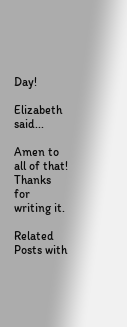Day!

Elizabeth said...

Amen to all of that! Thanks for writing it.

Related Posts with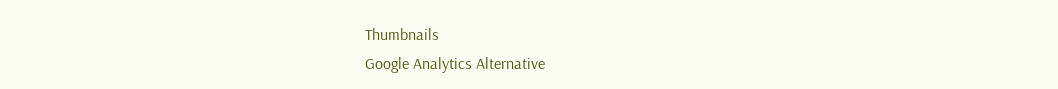Thumbnails
Google Analytics Alternative